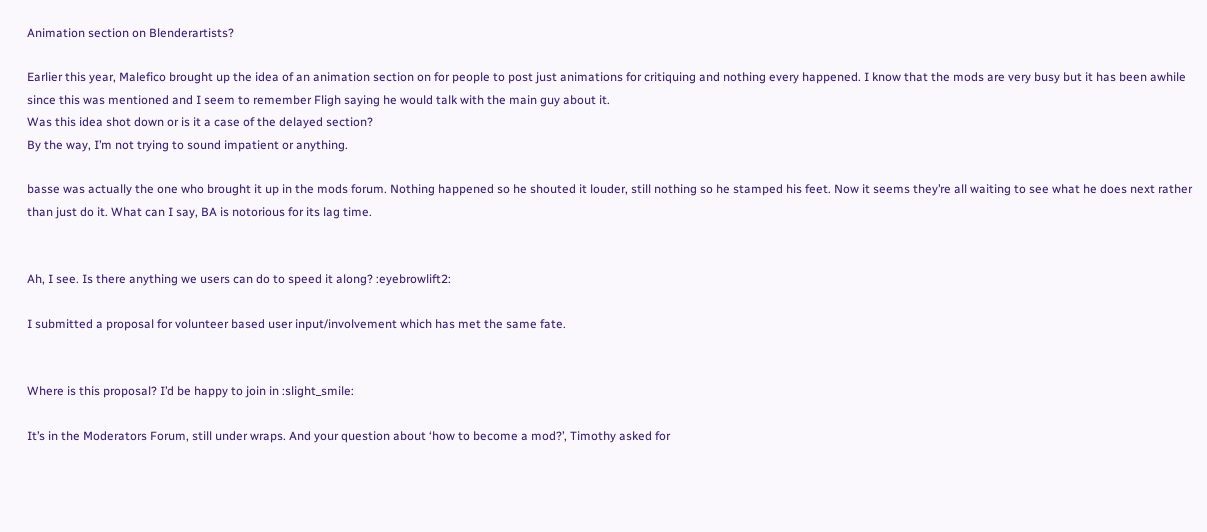Animation section on Blenderartists?

Earlier this year, Malefico brought up the idea of an animation section on for people to post just animations for critiquing and nothing every happened. I know that the mods are very busy but it has been awhile since this was mentioned and I seem to remember Fligh saying he would talk with the main guy about it.
Was this idea shot down or is it a case of the delayed section?
By the way, I’m not trying to sound impatient or anything.

basse was actually the one who brought it up in the mods forum. Nothing happened so he shouted it louder, still nothing so he stamped his feet. Now it seems they’re all waiting to see what he does next rather than just do it. What can I say, BA is notorious for its lag time.


Ah, I see. Is there anything we users can do to speed it along? :eyebrowlift2:

I submitted a proposal for volunteer based user input/involvement which has met the same fate.


Where is this proposal? I’d be happy to join in :slight_smile:

It’s in the Moderators Forum, still under wraps. And your question about ‘how to become a mod?’, Timothy asked for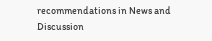recommendations in News and Discussion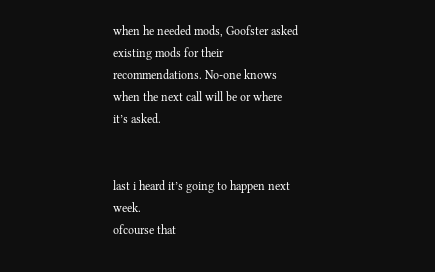when he needed mods, Goofster asked existing mods for their recommendations. No-one knows when the next call will be or where it’s asked.


last i heard it’s going to happen next week.
ofcourse that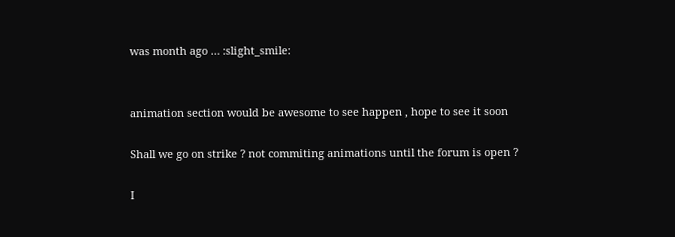was month ago … :slight_smile:


animation section would be awesome to see happen , hope to see it soon

Shall we go on strike ? not commiting animations until the forum is open ?

I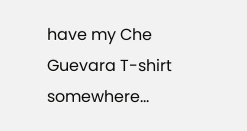have my Che Guevara T-shirt somewhere…